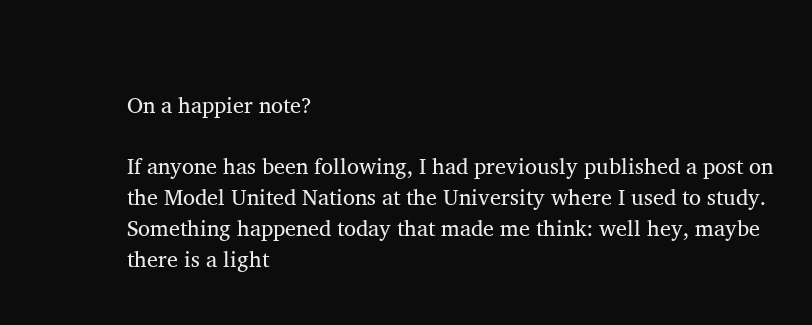On a happier note?

If anyone has been following, I had previously published a post on the Model United Nations at the University where I used to study. Something happened today that made me think: well hey, maybe there is a light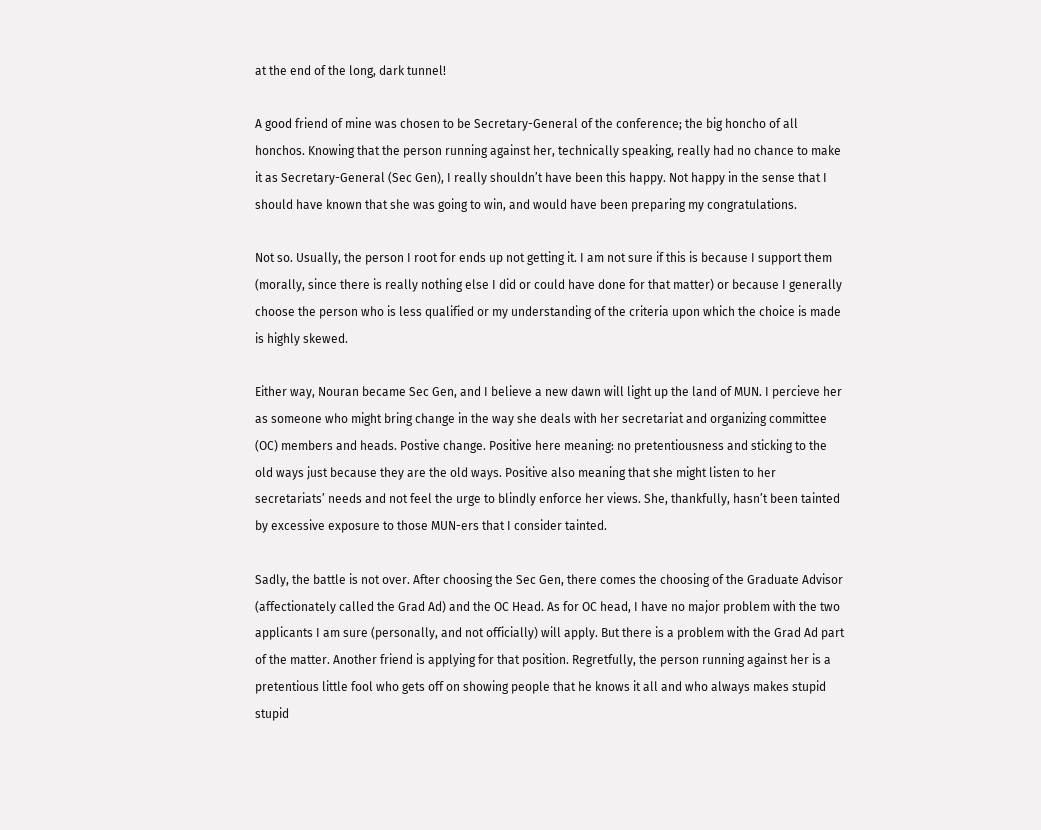at the end of the long, dark tunnel!

A good friend of mine was chosen to be Secretary-General of the conference; the big honcho of all honchos. Knowing that the person running against her, technically speaking, really had no chance to make it as Secretary-General (Sec Gen), I really shouldn’t have been this happy. Not happy in the sense that I should have known that she was going to win, and would have been preparing my congratulations.

Not so. Usually, the person I root for ends up not getting it. I am not sure if this is because I support them (morally, since there is really nothing else I did or could have done for that matter) or because I generally choose the person who is less qualified or my understanding of the criteria upon which the choice is made is highly skewed.

Either way, Nouran became Sec Gen, and I believe a new dawn will light up the land of MUN. I percieve her as someone who might bring change in the way she deals with her secretariat and organizing committee (OC) members and heads. Postive change. Positive here meaning: no pretentiousness and sticking to the old ways just because they are the old ways. Positive also meaning that she might listen to her secretariats’ needs and not feel the urge to blindly enforce her views. She, thankfully, hasn’t been tainted by excessive exposure to those MUN-ers that I consider tainted.

Sadly, the battle is not over. After choosing the Sec Gen, there comes the choosing of the Graduate Advisor (affectionately called the Grad Ad) and the OC Head. As for OC head, I have no major problem with the two applicants I am sure (personally, and not officially) will apply. But there is a problem with the Grad Ad part of the matter. Another friend is applying for that position. Regretfully, the person running against her is a pretentious little fool who gets off on showing people that he knows it all and who always makes stupid stupid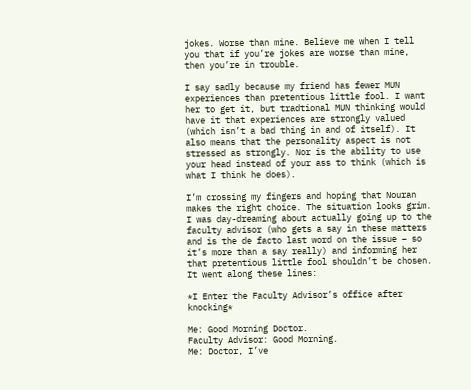jokes. Worse than mine. Believe me when I tell you that if you’re jokes are worse than mine, then you’re in trouble.

I say sadly because my friend has fewer MUN experiences than pretentious little fool. I want her to get it, but tradtional MUN thinking would have it that experiences are strongly valued (which isn’t a bad thing in and of itself). It also means that the personality aspect is not stressed as strongly. Nor is the ability to use your head instead of your ass to think (which is what I think he does).

I’m crossing my fingers and hoping that Nouran makes the right choice. The situation looks grim. I was day-dreaming about actually going up to the faculty advisor (who gets a say in these matters and is the de facto last word on the issue – so it’s more than a say really) and informing her that pretentious little fool shouldn’t be chosen. It went along these lines:

*I Enter the Faculty Advisor’s office after knocking*

Me: Good Morning Doctor.
Faculty Advisor: Good Morning.
Me: Doctor, I’ve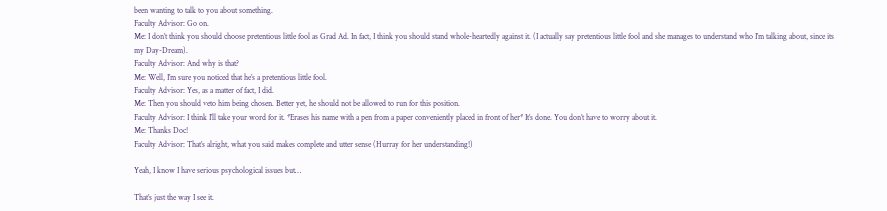been wanting to talk to you about something.
Faculty Advisor: Go on.
Me: I don’t think you should choose pretentious little fool as Grad Ad. In fact, I think you should stand whole-heartedly against it. (I actually say pretentious little fool and she manages to understand who I’m talking about, since its my Day-Dream).
Faculty Advisor: And why is that?
Me: Well, I’m sure you noticed that he’s a pretentious little fool.
Faculty Advisor: Yes, as a matter of fact, I did.
Me: Then you should veto him being chosen. Better yet, he should not be allowed to run for this position.
Faculty Advisor: I think I’ll take your word for it. *Erases his name with a pen from a paper conveniently placed in front of her* It’s done. You don’t have to worry about it.
Me: Thanks Doc!
Faculty Advisor: That’s alright, what you said makes complete and utter sense (Hurray for her understanding!)

Yeah, I know I have serious psychological issues but…

That’s just the way I see it.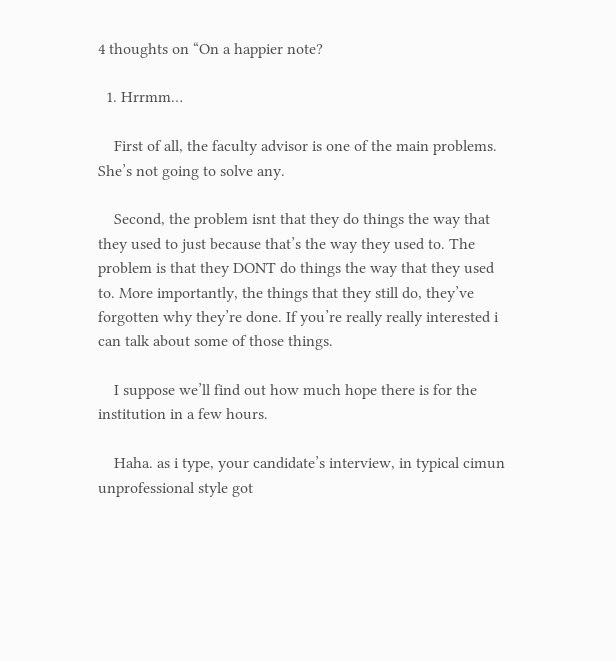4 thoughts on “On a happier note?

  1. Hrrmm…

    First of all, the faculty advisor is one of the main problems. She’s not going to solve any.

    Second, the problem isnt that they do things the way that they used to just because that’s the way they used to. The problem is that they DONT do things the way that they used to. More importantly, the things that they still do, they’ve forgotten why they’re done. If you’re really really interested i can talk about some of those things.

    I suppose we’ll find out how much hope there is for the institution in a few hours.

    Haha. as i type, your candidate’s interview, in typical cimun unprofessional style got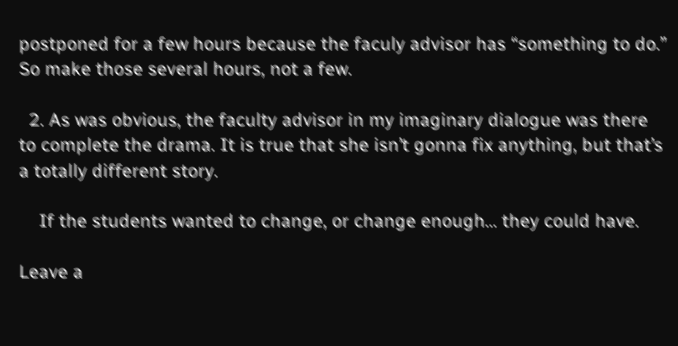postponed for a few hours because the faculy advisor has “something to do.” So make those several hours, not a few.

  2. As was obvious, the faculty advisor in my imaginary dialogue was there to complete the drama. It is true that she isn’t gonna fix anything, but that’s a totally different story.

    If the students wanted to change, or change enough… they could have.

Leave a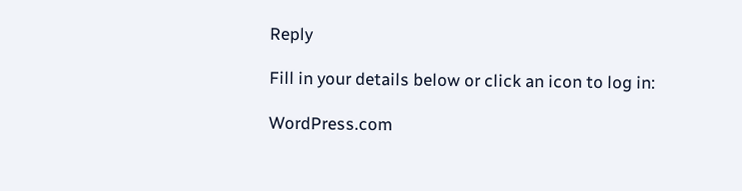Reply

Fill in your details below or click an icon to log in:

WordPress.com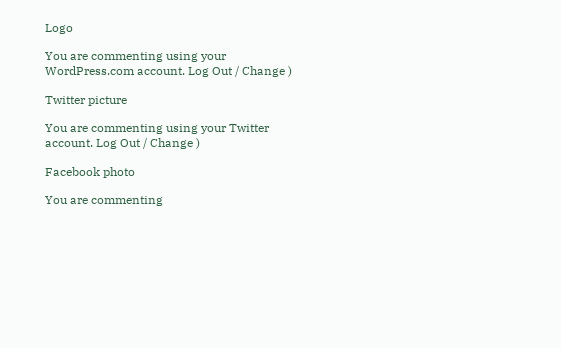Logo

You are commenting using your WordPress.com account. Log Out / Change )

Twitter picture

You are commenting using your Twitter account. Log Out / Change )

Facebook photo

You are commenting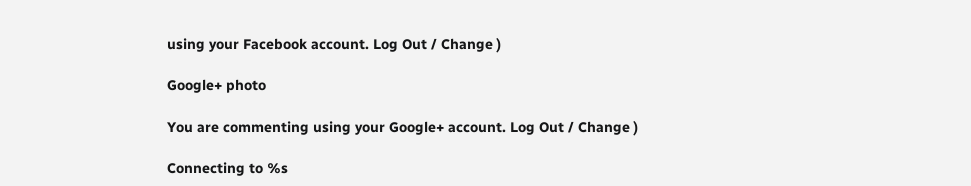using your Facebook account. Log Out / Change )

Google+ photo

You are commenting using your Google+ account. Log Out / Change )

Connecting to %s